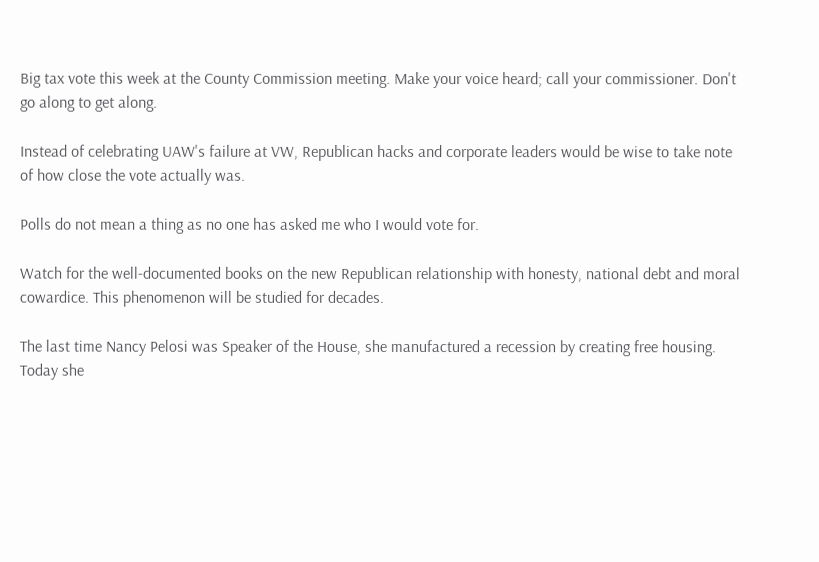Big tax vote this week at the County Commission meeting. Make your voice heard; call your commissioner. Don't go along to get along.

Instead of celebrating UAW's failure at VW, Republican hacks and corporate leaders would be wise to take note of how close the vote actually was.

Polls do not mean a thing as no one has asked me who I would vote for.

Watch for the well-documented books on the new Republican relationship with honesty, national debt and moral cowardice. This phenomenon will be studied for decades.

The last time Nancy Pelosi was Speaker of the House, she manufactured a recession by creating free housing. Today she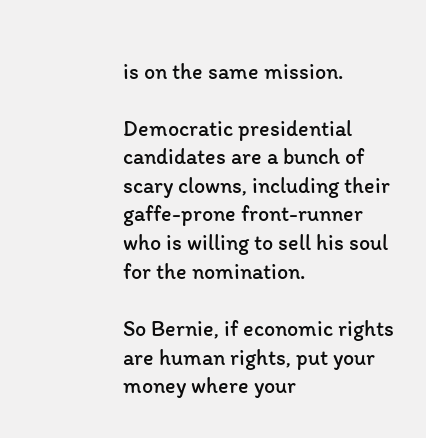is on the same mission.

Democratic presidential candidates are a bunch of scary clowns, including their gaffe-prone front-runner who is willing to sell his soul for the nomination.

So Bernie, if economic rights are human rights, put your money where your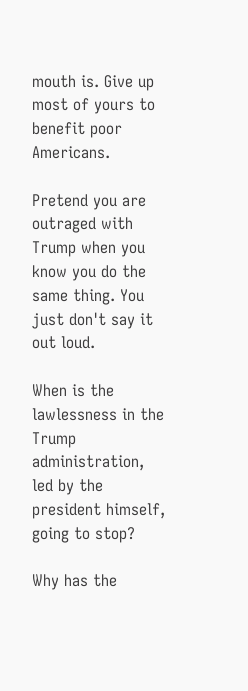mouth is. Give up most of yours to benefit poor Americans.

Pretend you are outraged with Trump when you know you do the same thing. You just don't say it out loud.

When is the lawlessness in the Trump administration, led by the president himself, going to stop?

Why has the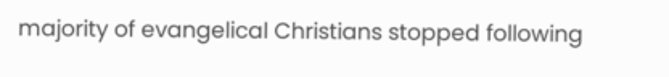majority of evangelical Christians stopped following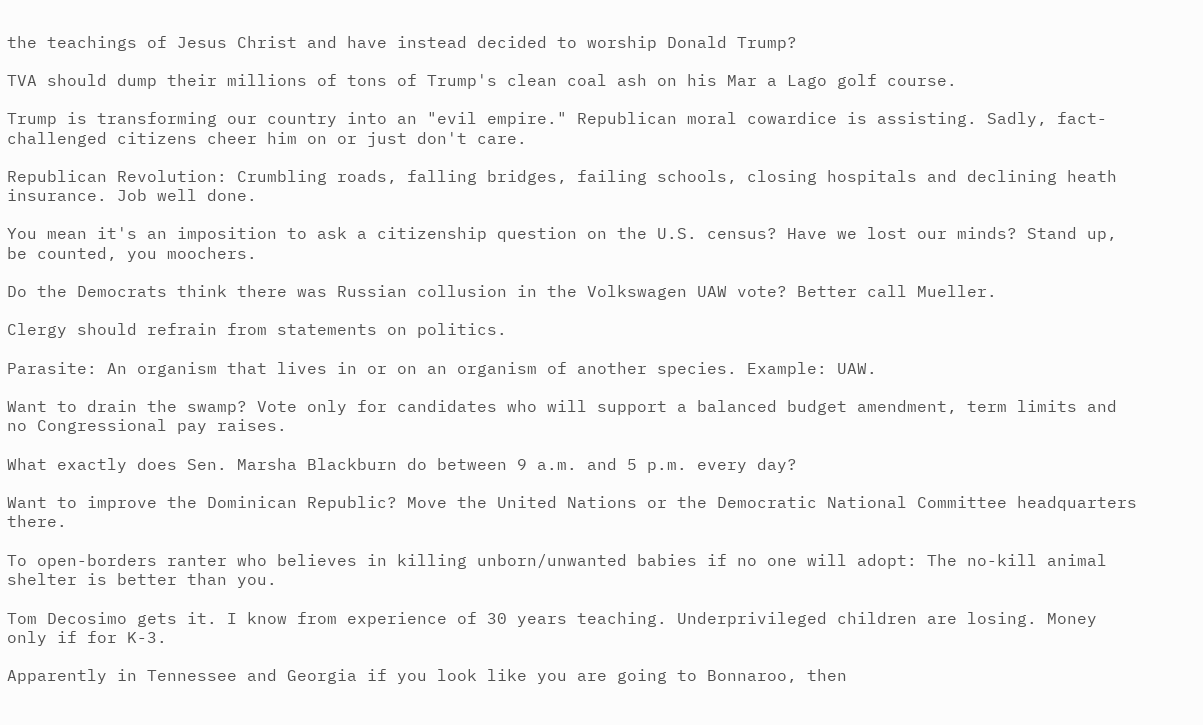the teachings of Jesus Christ and have instead decided to worship Donald Trump?

TVA should dump their millions of tons of Trump's clean coal ash on his Mar a Lago golf course.

Trump is transforming our country into an "evil empire." Republican moral cowardice is assisting. Sadly, fact-challenged citizens cheer him on or just don't care.

Republican Revolution: Crumbling roads, falling bridges, failing schools, closing hospitals and declining heath insurance. Job well done.

You mean it's an imposition to ask a citizenship question on the U.S. census? Have we lost our minds? Stand up, be counted, you moochers.

Do the Democrats think there was Russian collusion in the Volkswagen UAW vote? Better call Mueller.

Clergy should refrain from statements on politics.

Parasite: An organism that lives in or on an organism of another species. Example: UAW.

Want to drain the swamp? Vote only for candidates who will support a balanced budget amendment, term limits and no Congressional pay raises.

What exactly does Sen. Marsha Blackburn do between 9 a.m. and 5 p.m. every day?

Want to improve the Dominican Republic? Move the United Nations or the Democratic National Committee headquarters there.

To open-borders ranter who believes in killing unborn/unwanted babies if no one will adopt: The no-kill animal shelter is better than you.

Tom Decosimo gets it. I know from experience of 30 years teaching. Underprivileged children are losing. Money only if for K-3.

Apparently in Tennessee and Georgia if you look like you are going to Bonnaroo, then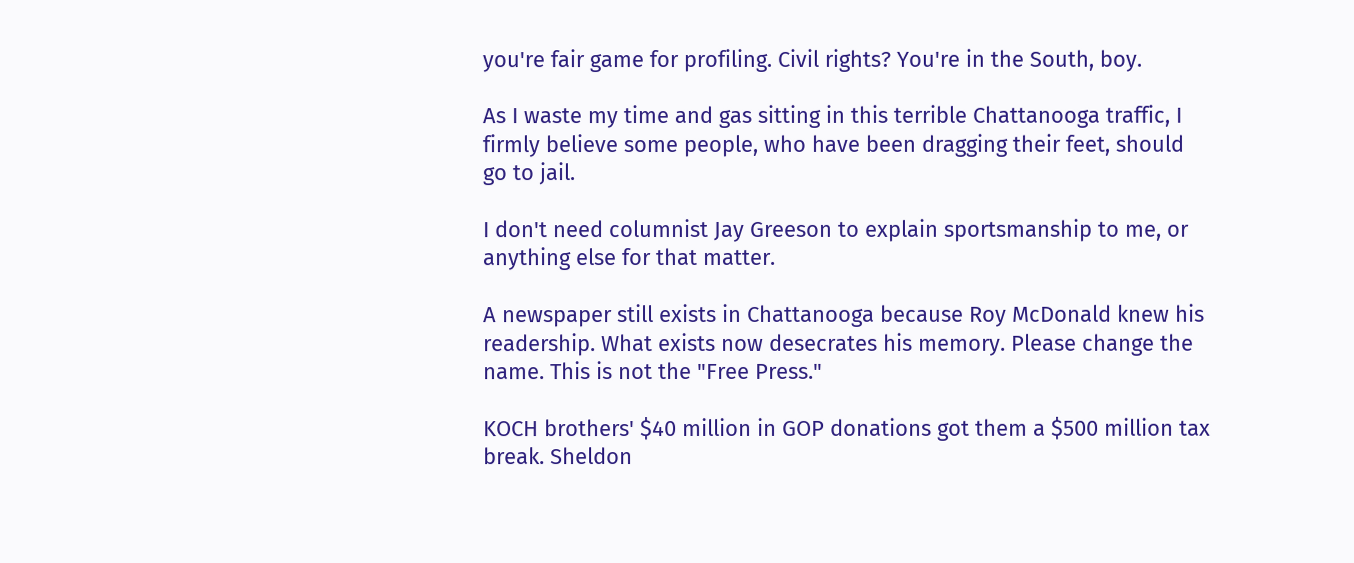you're fair game for profiling. Civil rights? You're in the South, boy.

As I waste my time and gas sitting in this terrible Chattanooga traffic, I firmly believe some people, who have been dragging their feet, should go to jail.

I don't need columnist Jay Greeson to explain sportsmanship to me, or anything else for that matter.

A newspaper still exists in Chattanooga because Roy McDonald knew his readership. What exists now desecrates his memory. Please change the name. This is not the "Free Press."

KOCH brothers' $40 million in GOP donations got them a $500 million tax break. Sheldon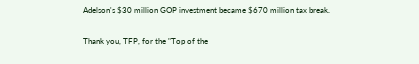Adelson's $30 million GOP investment became $670 million tax break.

Thank you, TFP, for the "Top of the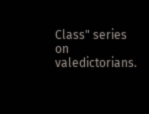Class" series on valedictorians.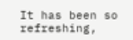It has been so refreshing,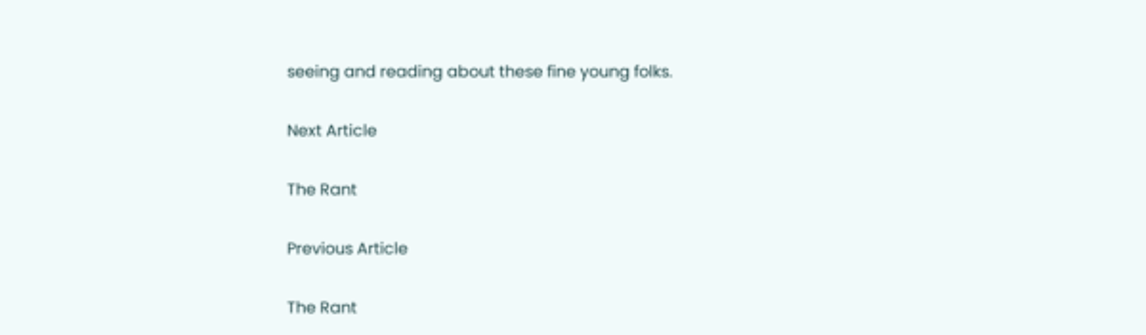seeing and reading about these fine young folks.

Next Article

The Rant

Previous Article

The Rant